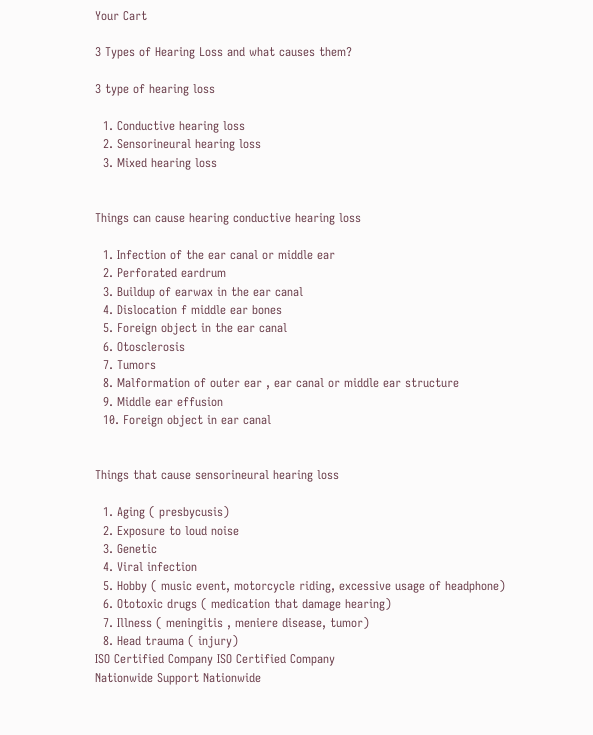Your Cart

3 Types of Hearing Loss and what causes them?

3 type of hearing loss

  1. Conductive hearing loss
  2. Sensorineural hearing loss
  3. Mixed hearing loss


Things can cause hearing conductive hearing loss

  1. Infection of the ear canal or middle ear
  2. Perforated eardrum
  3. Buildup of earwax in the ear canal
  4. Dislocation f middle ear bones
  5. Foreign object in the ear canal
  6. Otosclerosis
  7. Tumors
  8. Malformation of outer ear , ear canal or middle ear structure
  9. Middle ear effusion
  10. Foreign object in ear canal


Things that cause sensorineural hearing loss

  1. Aging ( presbycusis)
  2. Exposure to loud noise
  3. Genetic
  4. Viral infection
  5. Hobby ( music event, motorcycle riding, excessive usage of headphone)
  6. Ototoxic drugs ( medication that damage hearing)
  7. Illness ( meningitis , meniere disease, tumor)
  8. Head trauma ( injury)
ISO Certified Company ISO Certified Company
Nationwide Support Nationwide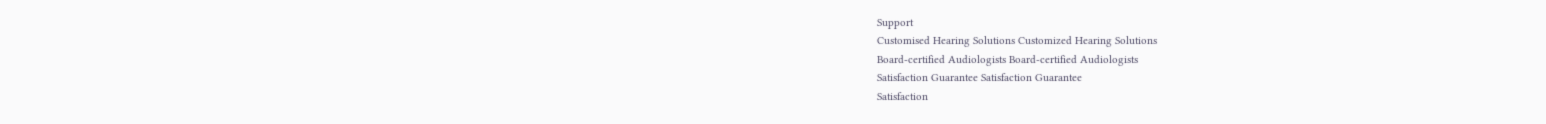Support
Customised Hearing Solutions Customized Hearing Solutions
Board-certified Audiologists Board-certified Audiologists
Satisfaction Guarantee Satisfaction Guarantee
Satisfaction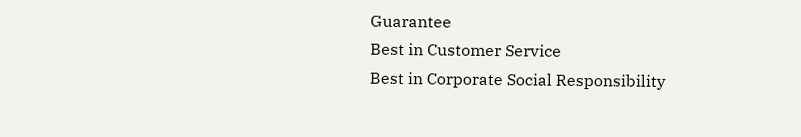Guarantee
Best in Customer Service
Best in Corporate Social Responsibility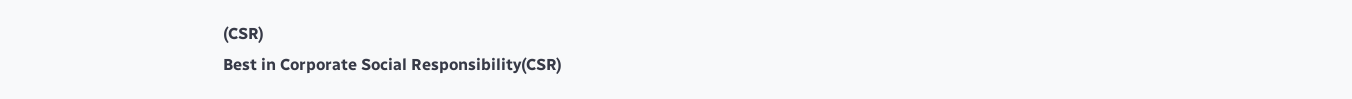(CSR)
Best in Corporate Social Responsibility(CSR)